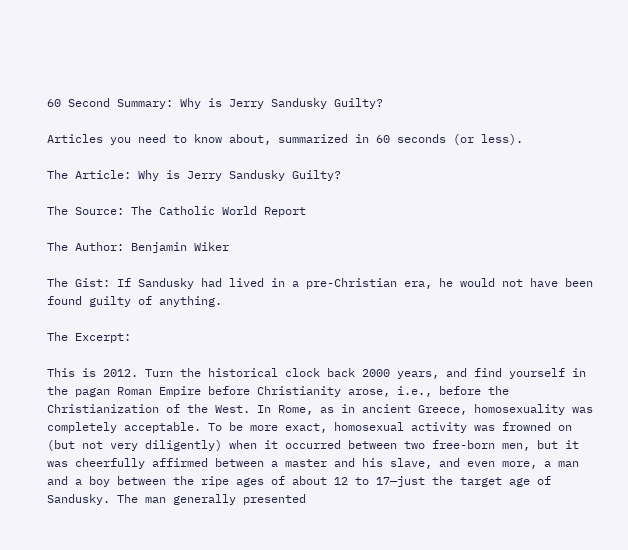60 Second Summary: Why is Jerry Sandusky Guilty?

Articles you need to know about, summarized in 60 seconds (or less).

The Article: Why is Jerry Sandusky Guilty?

The Source: The Catholic World Report

The Author: Benjamin Wiker

The Gist: If Sandusky had lived in a pre-Christian era, he would not have been found guilty of anything.

The Excerpt:

This is 2012. Turn the historical clock back 2000 years, and find yourself in the pagan Roman Empire before Christianity arose, i.e., before the Christianization of the West. In Rome, as in ancient Greece, homosexuality was completely acceptable. To be more exact, homosexual activity was frowned on (but not very diligently) when it occurred between two free-born men, but it was cheerfully affirmed between a master and his slave, and even more, a man and a boy between the ripe ages of about 12 to 17—just the target age of Sandusky. The man generally presented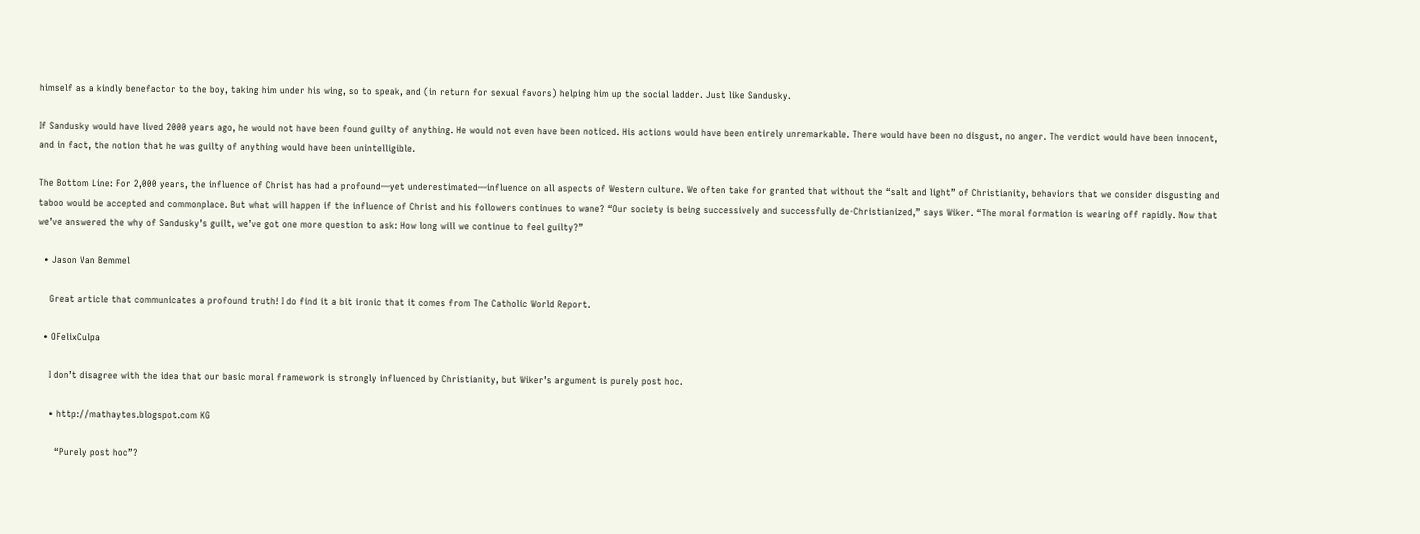himself as a kindly benefactor to the boy, taking him under his wing, so to speak, and (in return for sexual favors) helping him up the social ladder. Just like Sandusky.

If Sandusky would have lived 2000 years ago, he would not have been found guilty of anything. He would not even have been noticed. His actions would have been entirely unremarkable. There would have been no disgust, no anger. The verdict would have been innocent, and in fact, the notion that he was guilty of anything would have been unintelligible.

The Bottom Line: For 2,000 years, the influence of Christ has had a profound—yet underestimated—influence on all aspects of Western culture. We often take for granted that without the “salt and light” of Christianity, behaviors that we consider disgusting and taboo would be accepted and commonplace. But what will happen if the influence of Christ and his followers continues to wane? “Our society is being successively and successfully de-Christianized,” says Wiker. “The moral formation is wearing off rapidly. Now that we’ve answered the why of Sandusky’s guilt, we’ve got one more question to ask: How long will we continue to feel guilty?”

  • Jason Van Bemmel

    Great article that communicates a profound truth! I do find it a bit ironic that it comes from The Catholic World Report.

  • OFelixCulpa

    I don’t disagree with the idea that our basic moral framework is strongly influenced by Christianity, but Wiker’s argument is purely post hoc.

    • http://mathaytes.blogspot.com KG

      “Purely post hoc”?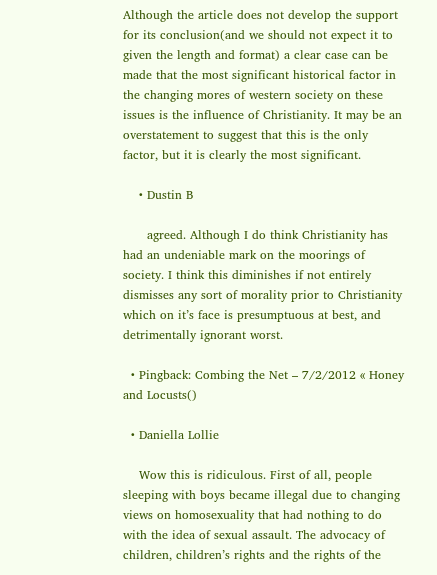Although the article does not develop the support for its conclusion(and we should not expect it to given the length and format) a clear case can be made that the most significant historical factor in the changing mores of western society on these issues is the influence of Christianity. It may be an overstatement to suggest that this is the only factor, but it is clearly the most significant.

    • Dustin B

      agreed. Although I do think Christianity has had an undeniable mark on the moorings of society. I think this diminishes if not entirely dismisses any sort of morality prior to Christianity which on it’s face is presumptuous at best, and detrimentally ignorant worst.

  • Pingback: Combing the Net – 7/2/2012 « Honey and Locusts()

  • Daniella Lollie

    Wow this is ridiculous. First of all, people sleeping with boys became illegal due to changing views on homosexuality that had nothing to do with the idea of sexual assault. The advocacy of children, children’s rights and the rights of the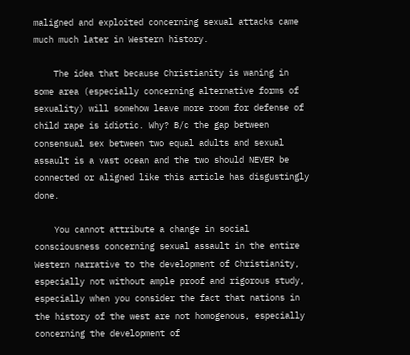maligned and exploited concerning sexual attacks came much much later in Western history.

    The idea that because Christianity is waning in some area (especially concerning alternative forms of sexuality) will somehow leave more room for defense of child rape is idiotic. Why? B/c the gap between consensual sex between two equal adults and sexual assault is a vast ocean and the two should NEVER be connected or aligned like this article has disgustingly done.

    You cannot attribute a change in social consciousness concerning sexual assault in the entire Western narrative to the development of Christianity, especially not without ample proof and rigorous study, especially when you consider the fact that nations in the history of the west are not homogenous, especially concerning the development of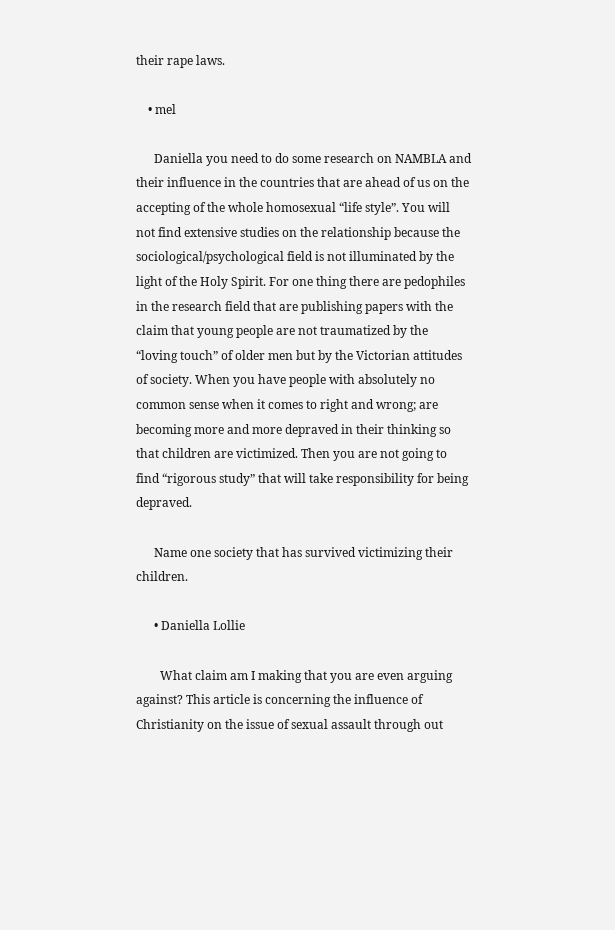their rape laws.

    • mel

      Daniella you need to do some research on NAMBLA and their influence in the countries that are ahead of us on the accepting of the whole homosexual “life style”. You will not find extensive studies on the relationship because the sociological/psychological field is not illuminated by the light of the Holy Spirit. For one thing there are pedophiles in the research field that are publishing papers with the claim that young people are not traumatized by the “loving touch” of older men but by the Victorian attitudes of society. When you have people with absolutely no common sense when it comes to right and wrong; are becoming more and more depraved in their thinking so that children are victimized. Then you are not going to find “rigorous study” that will take responsibility for being depraved.

      Name one society that has survived victimizing their children.

      • Daniella Lollie

        What claim am I making that you are even arguing against? This article is concerning the influence of Christianity on the issue of sexual assault through out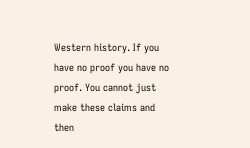Western history. If you have no proof you have no proof. You cannot just make these claims and then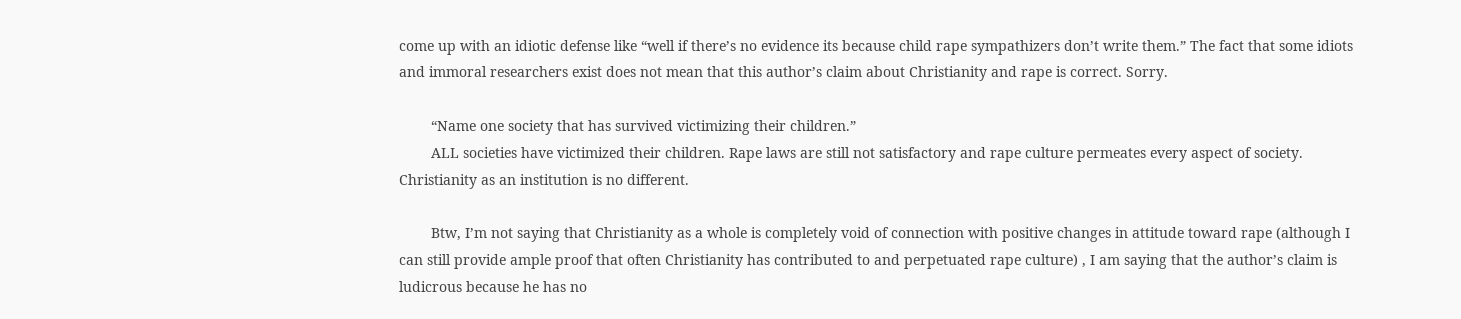come up with an idiotic defense like “well if there’s no evidence its because child rape sympathizers don’t write them.” The fact that some idiots and immoral researchers exist does not mean that this author’s claim about Christianity and rape is correct. Sorry.

        “Name one society that has survived victimizing their children.”
        ALL societies have victimized their children. Rape laws are still not satisfactory and rape culture permeates every aspect of society. Christianity as an institution is no different.

        Btw, I’m not saying that Christianity as a whole is completely void of connection with positive changes in attitude toward rape (although I can still provide ample proof that often Christianity has contributed to and perpetuated rape culture) , I am saying that the author’s claim is ludicrous because he has no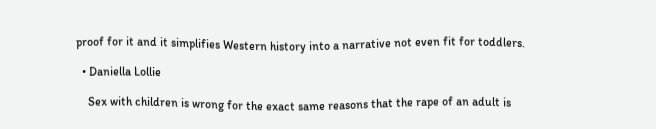proof for it and it simplifies Western history into a narrative not even fit for toddlers.

  • Daniella Lollie

    Sex with children is wrong for the exact same reasons that the rape of an adult is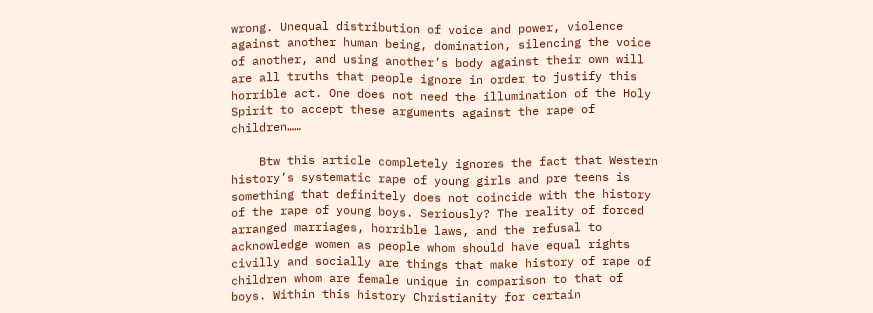wrong. Unequal distribution of voice and power, violence against another human being, domination, silencing the voice of another, and using another’s body against their own will are all truths that people ignore in order to justify this horrible act. One does not need the illumination of the Holy Spirit to accept these arguments against the rape of children……

    Btw this article completely ignores the fact that Western history’s systematic rape of young girls and pre teens is something that definitely does not coincide with the history of the rape of young boys. Seriously? The reality of forced arranged marriages, horrible laws, and the refusal to acknowledge women as people whom should have equal rights civilly and socially are things that make history of rape of children whom are female unique in comparison to that of boys. Within this history Christianity for certain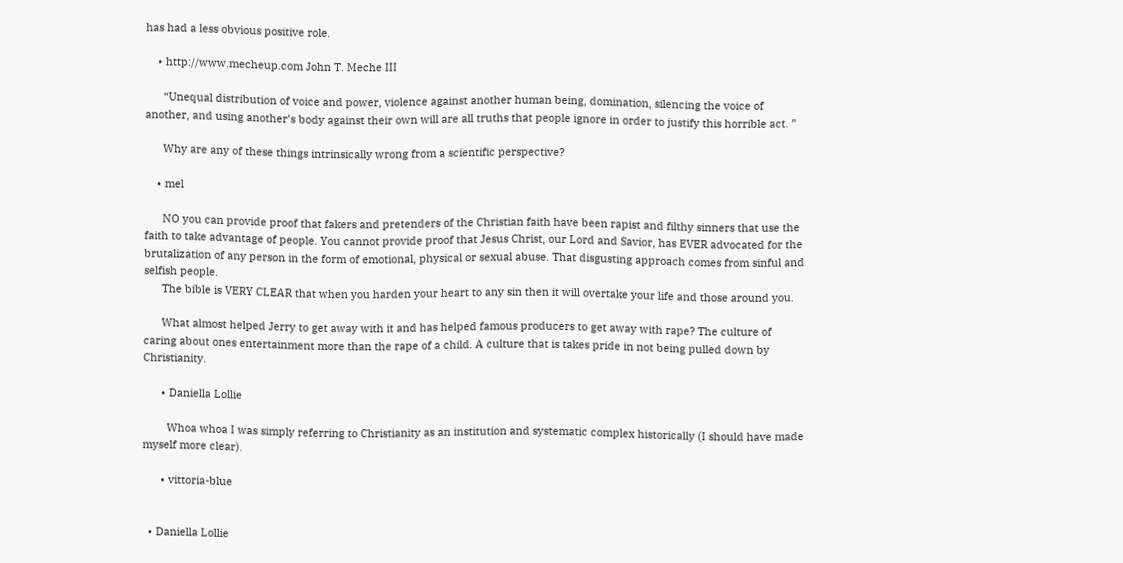has had a less obvious positive role.

    • http://www.mecheup.com John T. Meche III

      “Unequal distribution of voice and power, violence against another human being, domination, silencing the voice of another, and using another’s body against their own will are all truths that people ignore in order to justify this horrible act. ”

      Why are any of these things intrinsically wrong from a scientific perspective?

    • mel

      NO you can provide proof that fakers and pretenders of the Christian faith have been rapist and filthy sinners that use the faith to take advantage of people. You cannot provide proof that Jesus Christ, our Lord and Savior, has EVER advocated for the brutalization of any person in the form of emotional, physical or sexual abuse. That disgusting approach comes from sinful and selfish people.
      The bible is VERY CLEAR that when you harden your heart to any sin then it will overtake your life and those around you.

      What almost helped Jerry to get away with it and has helped famous producers to get away with rape? The culture of caring about ones entertainment more than the rape of a child. A culture that is takes pride in not being pulled down by Christianity.

      • Daniella Lollie

        Whoa whoa I was simply referring to Christianity as an institution and systematic complex historically (I should have made myself more clear).

      • vittoria-blue


  • Daniella Lollie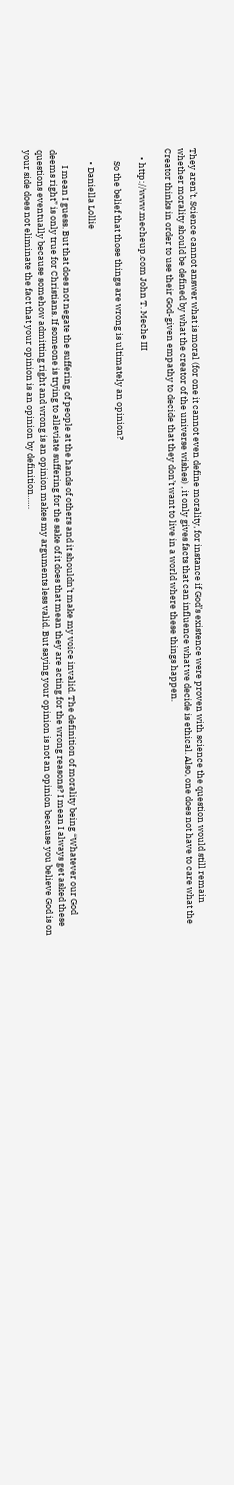They aren’t. Science cannot answer what is moral (for one it cannot even define morality, for instance if God’s existence were proven with science the question would still remain whether morality should be defined by what the creator of the universe wishes) , it only gives facts that can influence what we decide is ethical. Also, one does not have to care what the Creator thinks in order to use their God-given empathy to decide that they don’t want to live in a world where these things happen.

    • http://www.mecheup.com John T. Meche III

      So the belief that those things are wrong is ultimately an opinion?

      • Daniella Lollie

        I mean I guess. But that does not negate the suffering of people at the hands of others and it shouldn’t make my voice invalid. The definition of morality being “Whatever our God deems right” is only true for Christians. If someone is trying to alleviate suffering for the sake of it does that mean they are acting for the wrong reasons? I mean I always get asked these questions eventually because somehow admitting right and wrong is an opinion makes my arguments less valid. But saying your opinion is not an opinion because you believe God is on your side does not eliminate the fact that your opinion is an opinion by definition……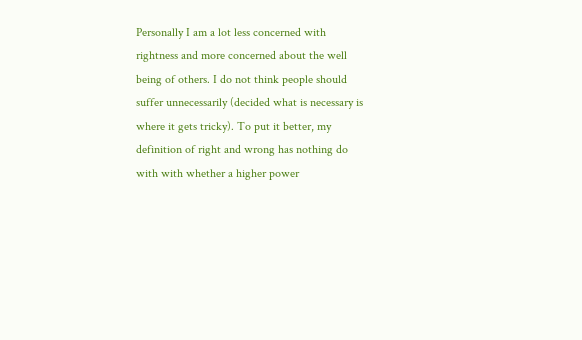Personally I am a lot less concerned with rightness and more concerned about the well being of others. I do not think people should suffer unnecessarily (decided what is necessary is where it gets tricky). To put it better, my definition of right and wrong has nothing do with with whether a higher power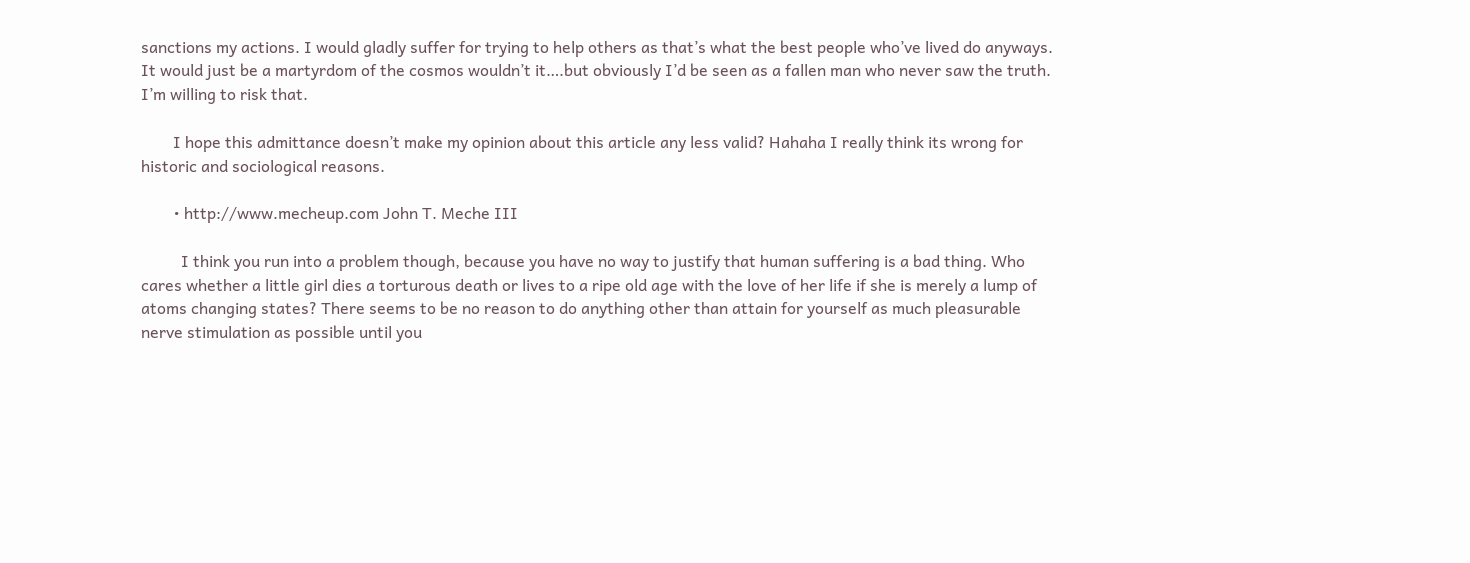sanctions my actions. I would gladly suffer for trying to help others as that’s what the best people who’ve lived do anyways. It would just be a martyrdom of the cosmos wouldn’t it….but obviously I’d be seen as a fallen man who never saw the truth. I’m willing to risk that.

        I hope this admittance doesn’t make my opinion about this article any less valid? Hahaha I really think its wrong for historic and sociological reasons.

        • http://www.mecheup.com John T. Meche III

          I think you run into a problem though, because you have no way to justify that human suffering is a bad thing. Who cares whether a little girl dies a torturous death or lives to a ripe old age with the love of her life if she is merely a lump of atoms changing states? There seems to be no reason to do anything other than attain for yourself as much pleasurable nerve stimulation as possible until you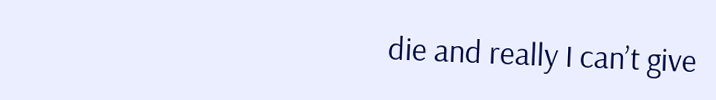die and really I can’t give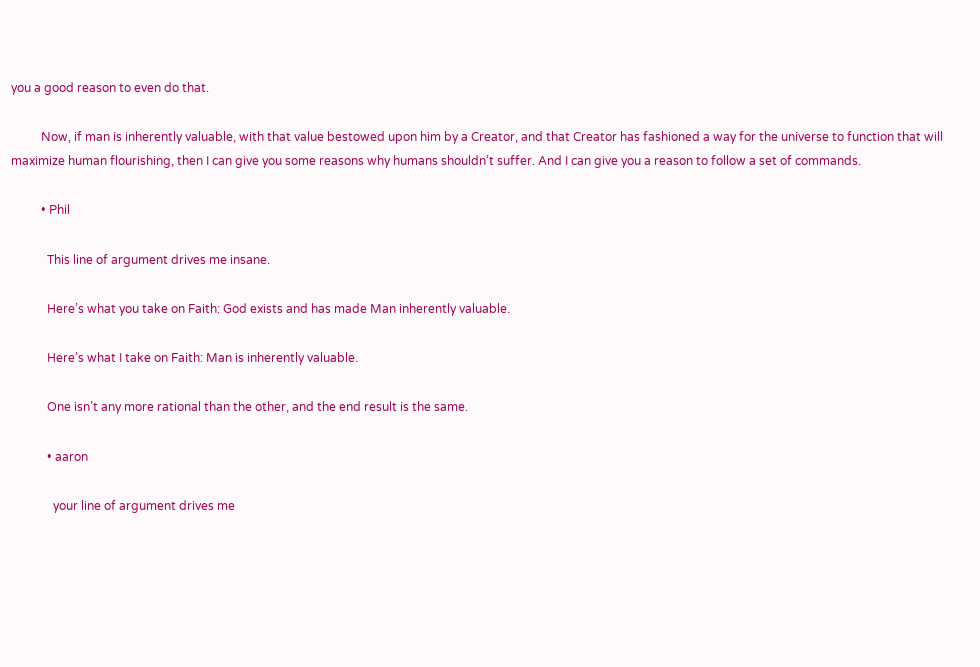you a good reason to even do that.

          Now, if man is inherently valuable, with that value bestowed upon him by a Creator, and that Creator has fashioned a way for the universe to function that will maximize human flourishing, then I can give you some reasons why humans shouldn’t suffer. And I can give you a reason to follow a set of commands.

          • Phil

            This line of argument drives me insane.

            Here’s what you take on Faith: God exists and has made Man inherently valuable.

            Here’s what I take on Faith: Man is inherently valuable.

            One isn’t any more rational than the other, and the end result is the same.

            • aaron

              your line of argument drives me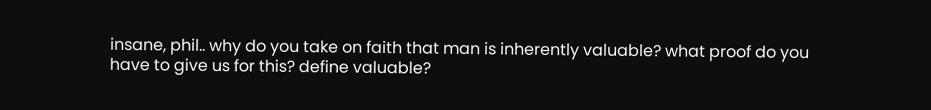insane, phil.. why do you take on faith that man is inherently valuable? what proof do you have to give us for this? define valuable?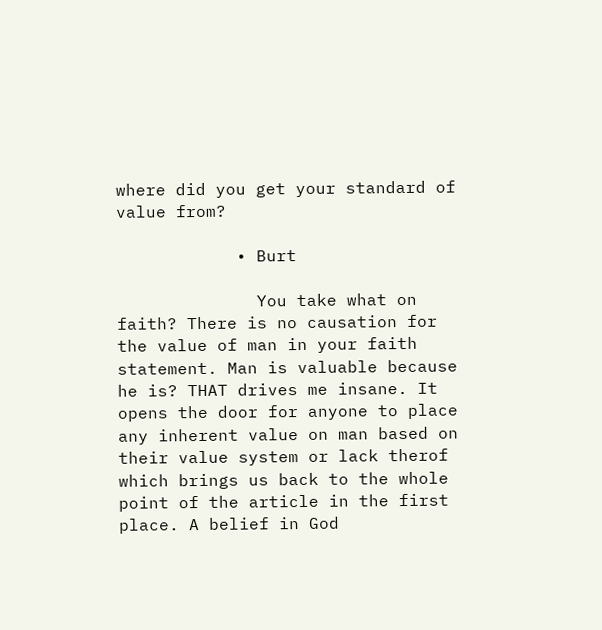where did you get your standard of value from?

            • Burt

              You take what on faith? There is no causation for the value of man in your faith statement. Man is valuable because he is? THAT drives me insane. It opens the door for anyone to place any inherent value on man based on their value system or lack therof which brings us back to the whole point of the article in the first place. A belief in God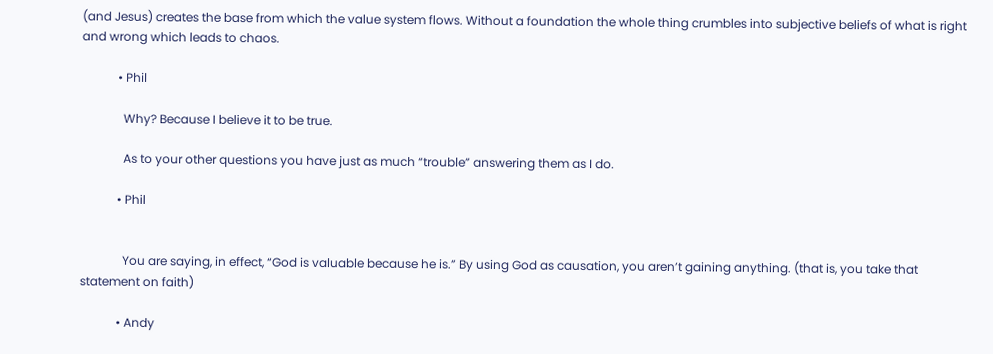(and Jesus) creates the base from which the value system flows. Without a foundation the whole thing crumbles into subjective beliefs of what is right and wrong which leads to chaos.

            • Phil

              Why? Because I believe it to be true.

              As to your other questions you have just as much “trouble” answering them as I do.

            • Phil


              You are saying, in effect, “God is valuable because he is.” By using God as causation, you aren’t gaining anything. (that is, you take that statement on faith)

            • Andy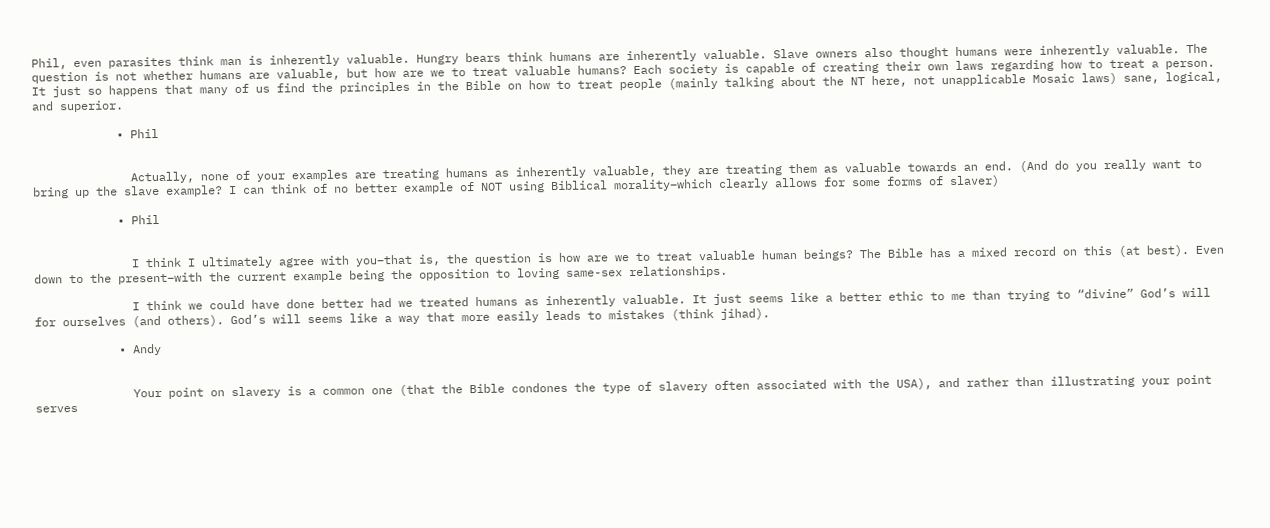Phil, even parasites think man is inherently valuable. Hungry bears think humans are inherently valuable. Slave owners also thought humans were inherently valuable. The question is not whether humans are valuable, but how are we to treat valuable humans? Each society is capable of creating their own laws regarding how to treat a person. It just so happens that many of us find the principles in the Bible on how to treat people (mainly talking about the NT here, not unapplicable Mosaic laws) sane, logical, and superior.

            • Phil


              Actually, none of your examples are treating humans as inherently valuable, they are treating them as valuable towards an end. (And do you really want to bring up the slave example? I can think of no better example of NOT using Biblical morality–which clearly allows for some forms of slaver)

            • Phil


              I think I ultimately agree with you–that is, the question is how are we to treat valuable human beings? The Bible has a mixed record on this (at best). Even down to the present–with the current example being the opposition to loving same-sex relationships.

              I think we could have done better had we treated humans as inherently valuable. It just seems like a better ethic to me than trying to “divine” God’s will for ourselves (and others). God’s will seems like a way that more easily leads to mistakes (think jihad).

            • Andy


              Your point on slavery is a common one (that the Bible condones the type of slavery often associated with the USA), and rather than illustrating your point serves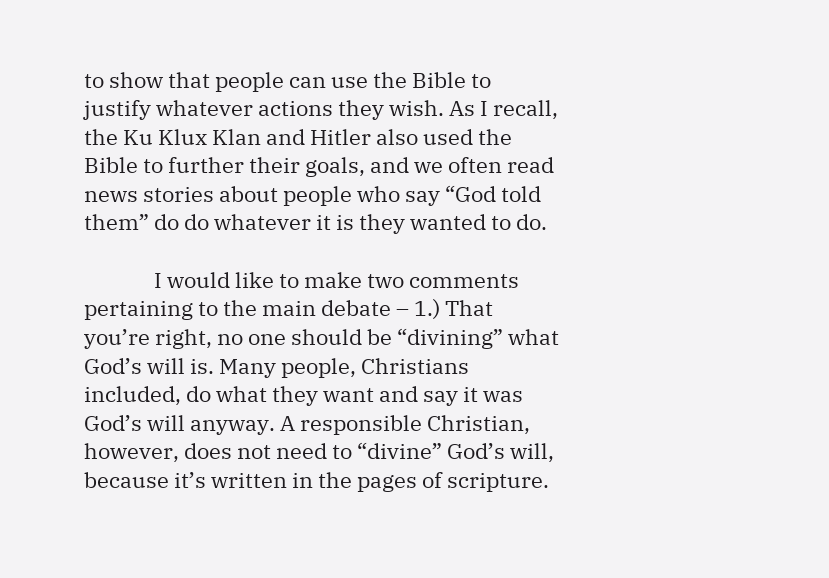to show that people can use the Bible to justify whatever actions they wish. As I recall, the Ku Klux Klan and Hitler also used the Bible to further their goals, and we often read news stories about people who say “God told them” do do whatever it is they wanted to do.

              I would like to make two comments pertaining to the main debate – 1.) That you’re right, no one should be “divining” what God’s will is. Many people, Christians included, do what they want and say it was God’s will anyway. A responsible Christian, however, does not need to “divine” God’s will, because it’s written in the pages of scripture.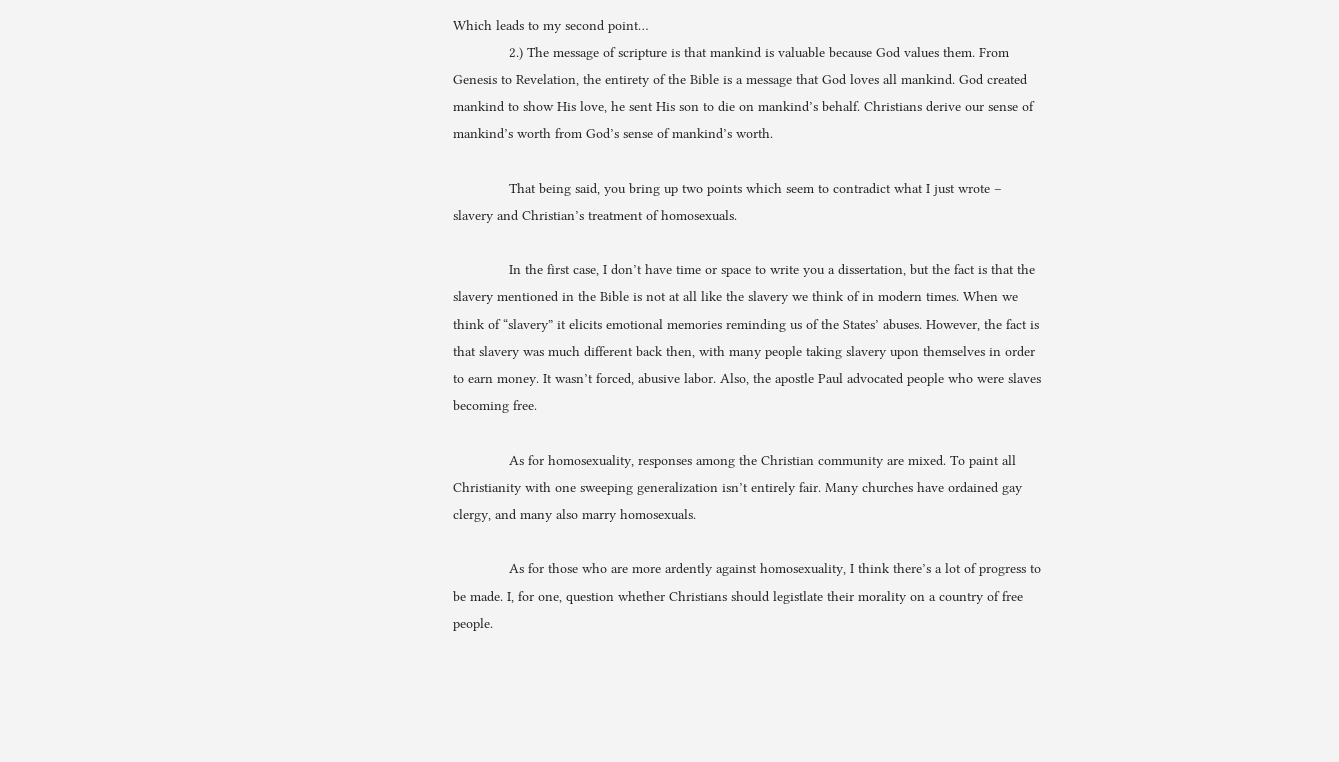Which leads to my second point…
              2.) The message of scripture is that mankind is valuable because God values them. From Genesis to Revelation, the entirety of the Bible is a message that God loves all mankind. God created mankind to show His love, he sent His son to die on mankind’s behalf. Christians derive our sense of mankind’s worth from God’s sense of mankind’s worth.

              That being said, you bring up two points which seem to contradict what I just wrote – slavery and Christian’s treatment of homosexuals.

              In the first case, I don’t have time or space to write you a dissertation, but the fact is that the slavery mentioned in the Bible is not at all like the slavery we think of in modern times. When we think of “slavery” it elicits emotional memories reminding us of the States’ abuses. However, the fact is that slavery was much different back then, with many people taking slavery upon themselves in order to earn money. It wasn’t forced, abusive labor. Also, the apostle Paul advocated people who were slaves becoming free.

              As for homosexuality, responses among the Christian community are mixed. To paint all Christianity with one sweeping generalization isn’t entirely fair. Many churches have ordained gay clergy, and many also marry homosexuals.

              As for those who are more ardently against homosexuality, I think there’s a lot of progress to be made. I, for one, question whether Christians should legistlate their morality on a country of free people.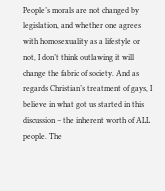People’s morals are not changed by legislation, and whether one agrees with homosexuality as a lifestyle or not, I don’t think outlawing it will change the fabric of society. And as regards Christian’s treatment of gays, I believe in what got us started in this discussion – the inherent worth of ALL people. The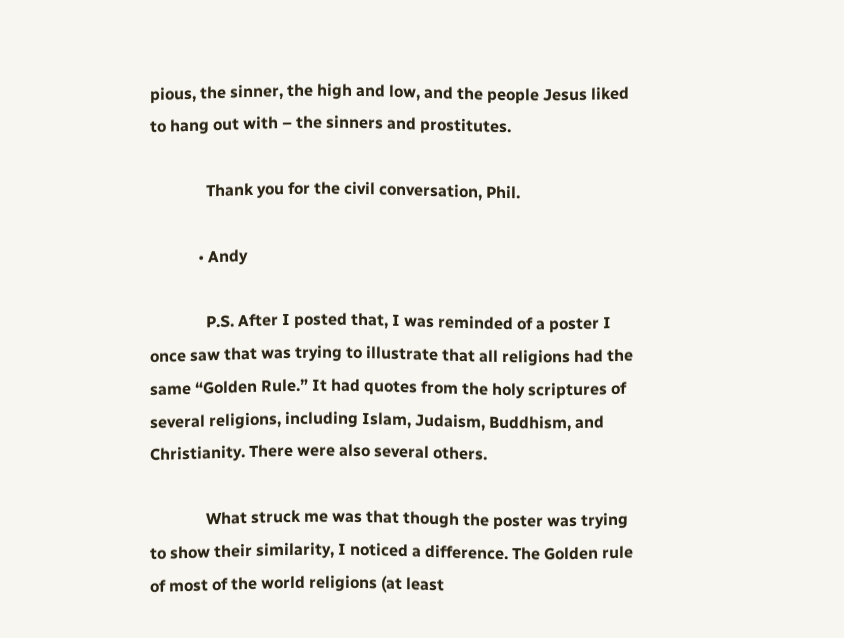pious, the sinner, the high and low, and the people Jesus liked to hang out with – the sinners and prostitutes.

              Thank you for the civil conversation, Phil.

            • Andy

              P.S. After I posted that, I was reminded of a poster I once saw that was trying to illustrate that all religions had the same “Golden Rule.” It had quotes from the holy scriptures of several religions, including Islam, Judaism, Buddhism, and Christianity. There were also several others.

              What struck me was that though the poster was trying to show their similarity, I noticed a difference. The Golden rule of most of the world religions (at least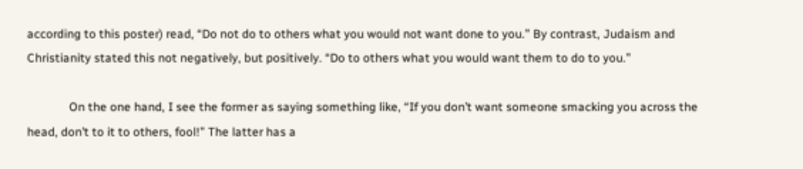according to this poster) read, “Do not do to others what you would not want done to you.” By contrast, Judaism and Christianity stated this not negatively, but positively. “Do to others what you would want them to do to you.”

              On the one hand, I see the former as saying something like, “If you don’t want someone smacking you across the head, don’t to it to others, fool!” The latter has a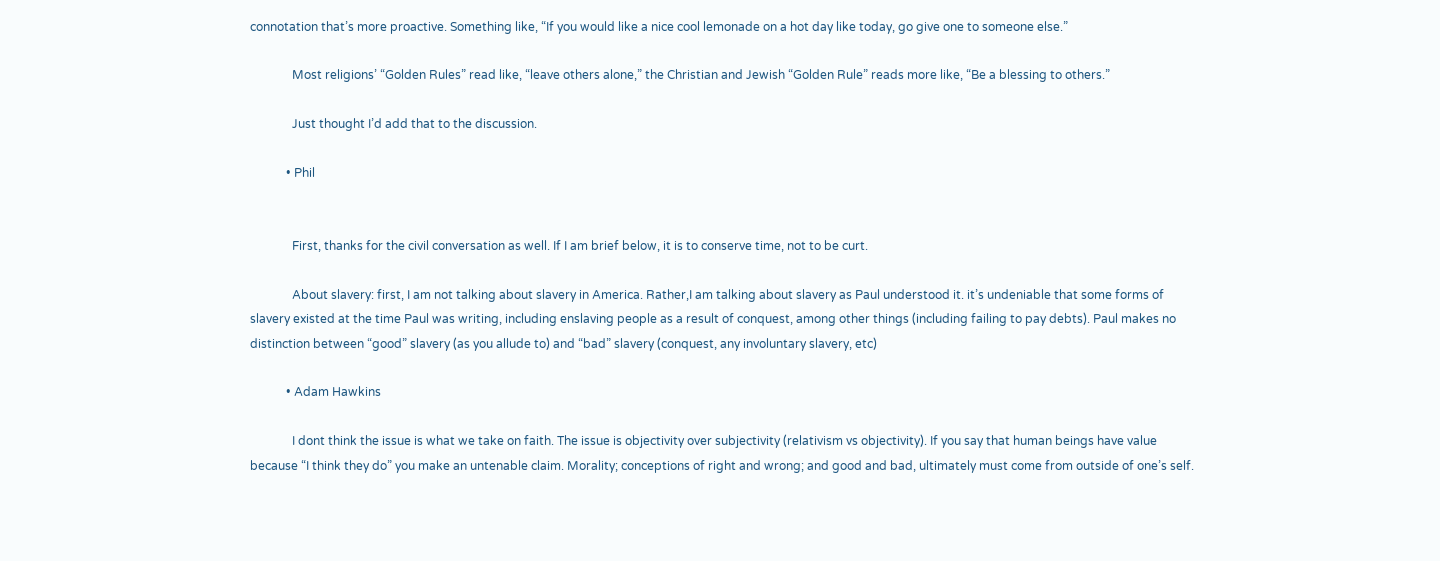connotation that’s more proactive. Something like, “If you would like a nice cool lemonade on a hot day like today, go give one to someone else.”

              Most religions’ “Golden Rules” read like, “leave others alone,” the Christian and Jewish “Golden Rule” reads more like, “Be a blessing to others.”

              Just thought I’d add that to the discussion.

            • Phil


              First, thanks for the civil conversation as well. If I am brief below, it is to conserve time, not to be curt.

              About slavery: first, I am not talking about slavery in America. Rather,I am talking about slavery as Paul understood it. it’s undeniable that some forms of slavery existed at the time Paul was writing, including enslaving people as a result of conquest, among other things (including failing to pay debts). Paul makes no distinction between “good” slavery (as you allude to) and “bad” slavery (conquest, any involuntary slavery, etc)

            • Adam Hawkins

              I dont think the issue is what we take on faith. The issue is objectivity over subjectivity (relativism vs objectivity). If you say that human beings have value because “I think they do” you make an untenable claim. Morality; conceptions of right and wrong; and good and bad, ultimately must come from outside of one’s self.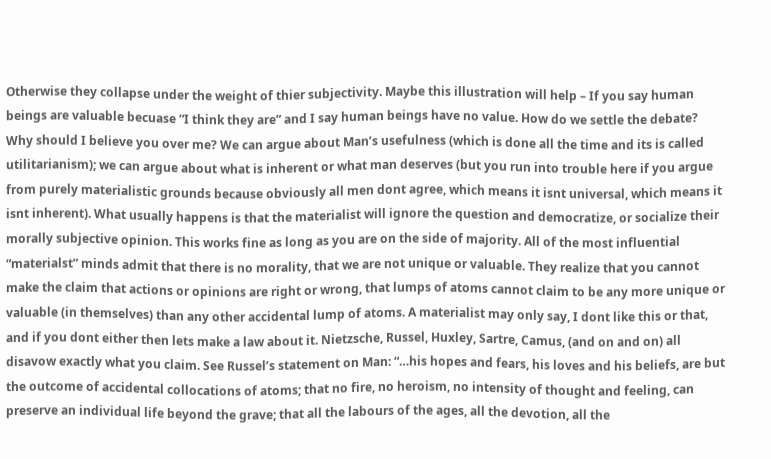Otherwise they collapse under the weight of thier subjectivity. Maybe this illustration will help – If you say human beings are valuable becuase “I think they are” and I say human beings have no value. How do we settle the debate? Why should I believe you over me? We can argue about Man’s usefulness (which is done all the time and its is called utilitarianism); we can argue about what is inherent or what man deserves (but you run into trouble here if you argue from purely materialistic grounds because obviously all men dont agree, which means it isnt universal, which means it isnt inherent). What usually happens is that the materialist will ignore the question and democratize, or socialize their morally subjective opinion. This works fine as long as you are on the side of majority. All of the most influential “materialst” minds admit that there is no morality, that we are not unique or valuable. They realize that you cannot make the claim that actions or opinions are right or wrong, that lumps of atoms cannot claim to be any more unique or valuable (in themselves) than any other accidental lump of atoms. A materialist may only say, I dont like this or that, and if you dont either then lets make a law about it. Nietzsche, Russel, Huxley, Sartre, Camus, (and on and on) all disavow exactly what you claim. See Russel’s statement on Man: “…his hopes and fears, his loves and his beliefs, are but the outcome of accidental collocations of atoms; that no fire, no heroism, no intensity of thought and feeling, can preserve an individual life beyond the grave; that all the labours of the ages, all the devotion, all the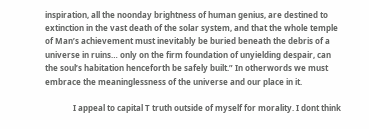inspiration, all the noonday brightness of human genius, are destined to extinction in the vast death of the solar system, and that the whole temple of Man’s achievement must inevitably be buried beneath the debris of a universe in ruins… only on the firm foundation of unyielding despair, can the soul’s habitation henceforth be safely built.” In otherwords we must embrace the meaninglessness of the universe and our place in it.

              I appeal to capital T truth outside of myself for morality. I dont think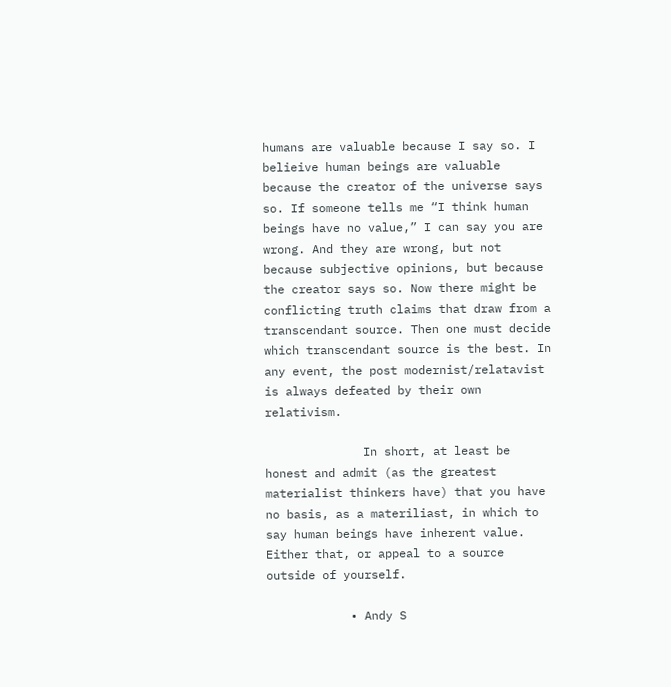humans are valuable because I say so. I belieive human beings are valuable because the creator of the universe says so. If someone tells me “I think human beings have no value,” I can say you are wrong. And they are wrong, but not because subjective opinions, but because the creator says so. Now there might be conflicting truth claims that draw from a transcendant source. Then one must decide which transcendant source is the best. In any event, the post modernist/relatavist is always defeated by their own relativism.

              In short, at least be honest and admit (as the greatest materialist thinkers have) that you have no basis, as a materiliast, in which to say human beings have inherent value. Either that, or appeal to a source outside of yourself.

            • Andy S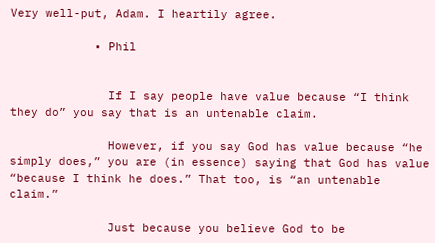Very well-put, Adam. I heartily agree.

            • Phil


              If I say people have value because “I think they do” you say that is an untenable claim.

              However, if you say God has value because “he simply does,” you are (in essence) saying that God has value “because I think he does.” That too, is “an untenable claim.”

              Just because you believe God to be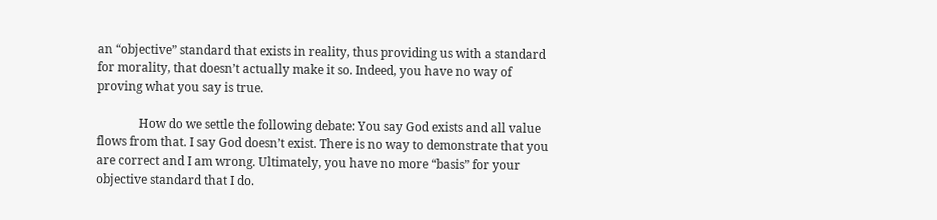an “objective” standard that exists in reality, thus providing us with a standard for morality, that doesn’t actually make it so. Indeed, you have no way of proving what you say is true.

              How do we settle the following debate: You say God exists and all value flows from that. I say God doesn’t exist. There is no way to demonstrate that you are correct and I am wrong. Ultimately, you have no more “basis” for your objective standard that I do.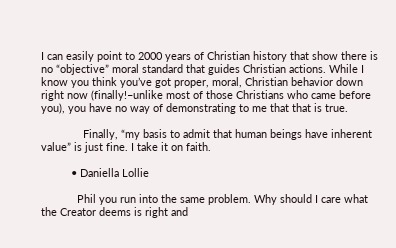I can easily point to 2000 years of Christian history that show there is no “objective” moral standard that guides Christian actions. While I know you think you’ve got proper, moral, Christian behavior down right now (finally!–unlike most of those Christians who came before you), you have no way of demonstrating to me that that is true.

              Finally, “my basis to admit that human beings have inherent value” is just fine. I take it on faith.

          • Daniella Lollie

            Phil you run into the same problem. Why should I care what the Creator deems is right and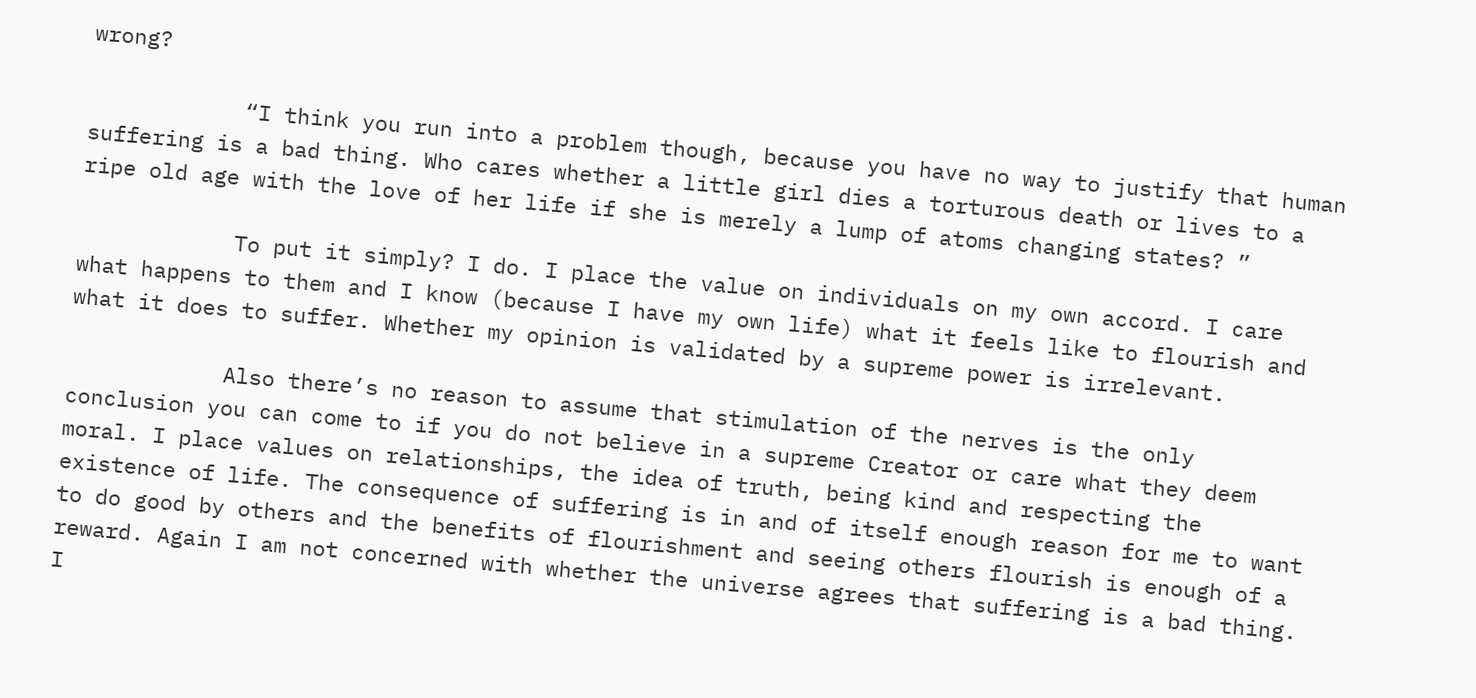wrong?

            “I think you run into a problem though, because you have no way to justify that human suffering is a bad thing. Who cares whether a little girl dies a torturous death or lives to a ripe old age with the love of her life if she is merely a lump of atoms changing states? ”

            To put it simply? I do. I place the value on individuals on my own accord. I care what happens to them and I know (because I have my own life) what it feels like to flourish and what it does to suffer. Whether my opinion is validated by a supreme power is irrelevant.

            Also there’s no reason to assume that stimulation of the nerves is the only conclusion you can come to if you do not believe in a supreme Creator or care what they deem moral. I place values on relationships, the idea of truth, being kind and respecting the existence of life. The consequence of suffering is in and of itself enough reason for me to want to do good by others and the benefits of flourishment and seeing others flourish is enough of a reward. Again I am not concerned with whether the universe agrees that suffering is a bad thing. I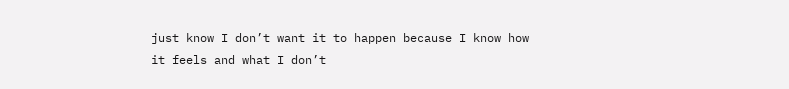just know I don’t want it to happen because I know how it feels and what I don’t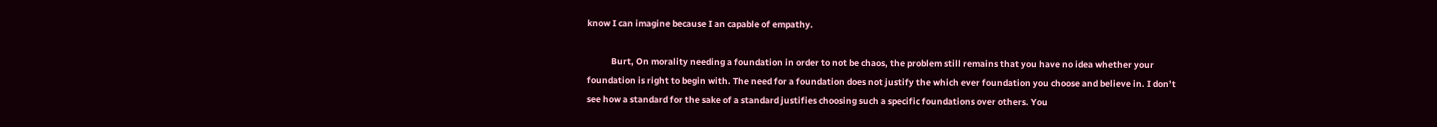know I can imagine because I an capable of empathy.

            Burt, On morality needing a foundation in order to not be chaos, the problem still remains that you have no idea whether your foundation is right to begin with. The need for a foundation does not justify the which ever foundation you choose and believe in. I don’t see how a standard for the sake of a standard justifies choosing such a specific foundations over others. You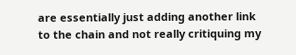are essentially just adding another link to the chain and not really critiquing my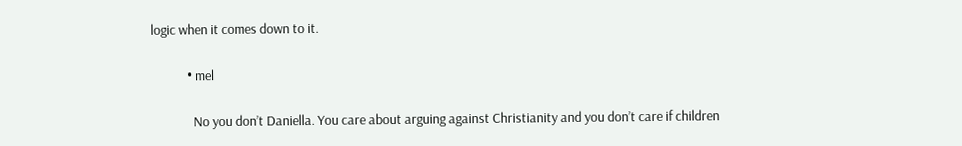logic when it comes down to it.

            • mel

              No you don’t Daniella. You care about arguing against Christianity and you don’t care if children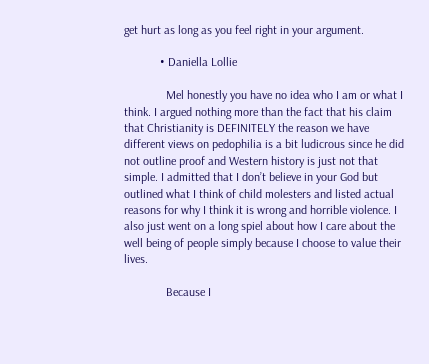get hurt as long as you feel right in your argument.

            • Daniella Lollie

              Mel honestly you have no idea who I am or what I think. I argued nothing more than the fact that his claim that Christianity is DEFINITELY the reason we have different views on pedophilia is a bit ludicrous since he did not outline proof and Western history is just not that simple. I admitted that I don’t believe in your God but outlined what I think of child molesters and listed actual reasons for why I think it is wrong and horrible violence. I also just went on a long spiel about how I care about the well being of people simply because I choose to value their lives.

              Because I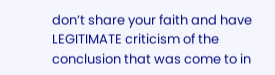don’t share your faith and have LEGITIMATE criticism of the conclusion that was come to in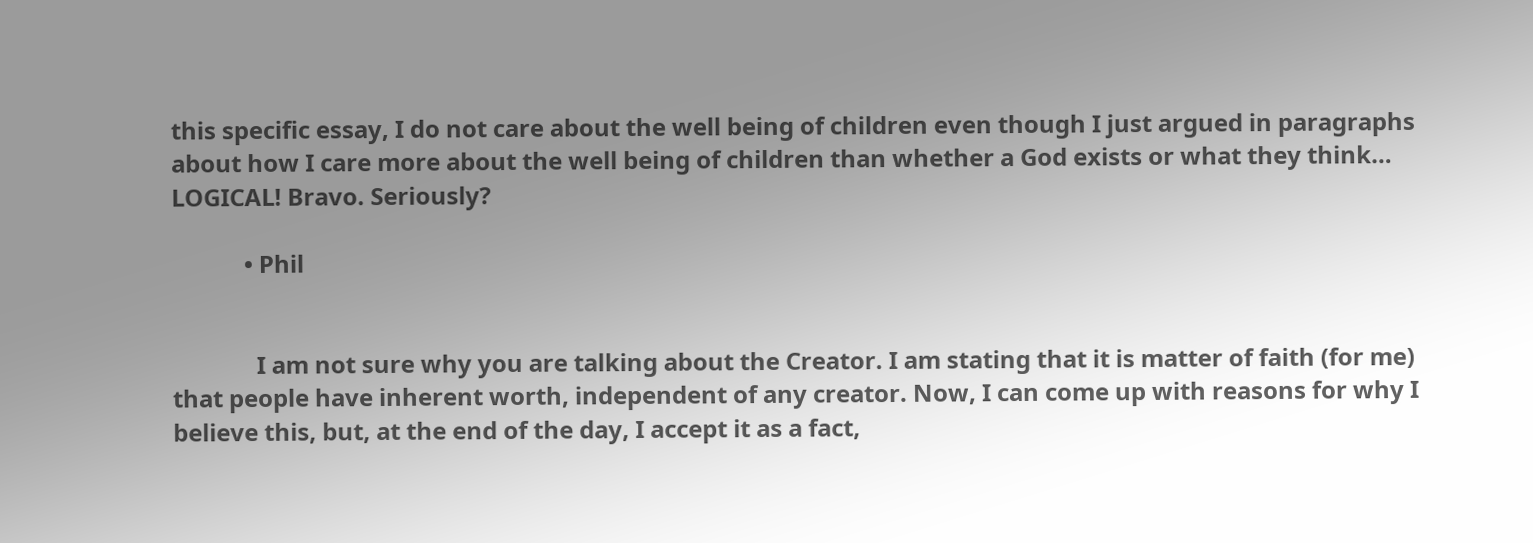this specific essay, I do not care about the well being of children even though I just argued in paragraphs about how I care more about the well being of children than whether a God exists or what they think… LOGICAL! Bravo. Seriously?

            • Phil


              I am not sure why you are talking about the Creator. I am stating that it is matter of faith (for me) that people have inherent worth, independent of any creator. Now, I can come up with reasons for why I believe this, but, at the end of the day, I accept it as a fact,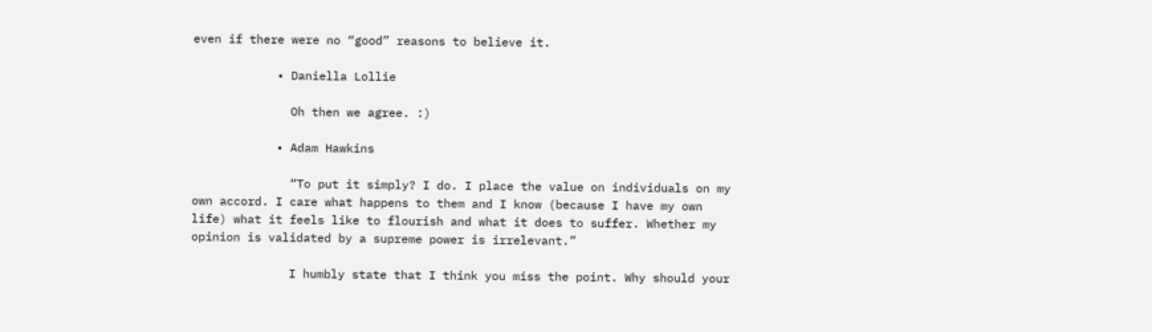even if there were no “good” reasons to believe it.

            • Daniella Lollie

              Oh then we agree. :)

            • Adam Hawkins

              “To put it simply? I do. I place the value on individuals on my own accord. I care what happens to them and I know (because I have my own life) what it feels like to flourish and what it does to suffer. Whether my opinion is validated by a supreme power is irrelevant.”

              I humbly state that I think you miss the point. Why should your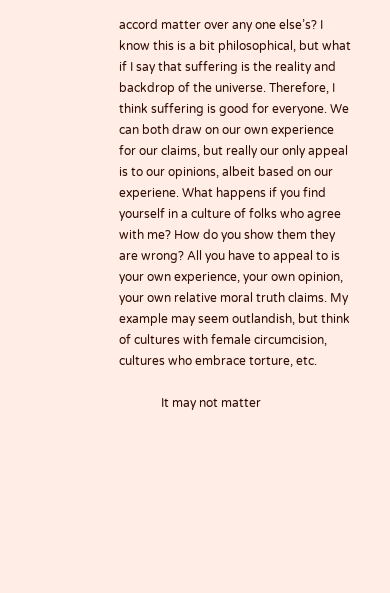accord matter over any one else’s? I know this is a bit philosophical, but what if I say that suffering is the reality and backdrop of the universe. Therefore, I think suffering is good for everyone. We can both draw on our own experience for our claims, but really our only appeal is to our opinions, albeit based on our experiene. What happens if you find yourself in a culture of folks who agree with me? How do you show them they are wrong? All you have to appeal to is your own experience, your own opinion, your own relative moral truth claims. My example may seem outlandish, but think of cultures with female circumcision, cultures who embrace torture, etc.

              It may not matter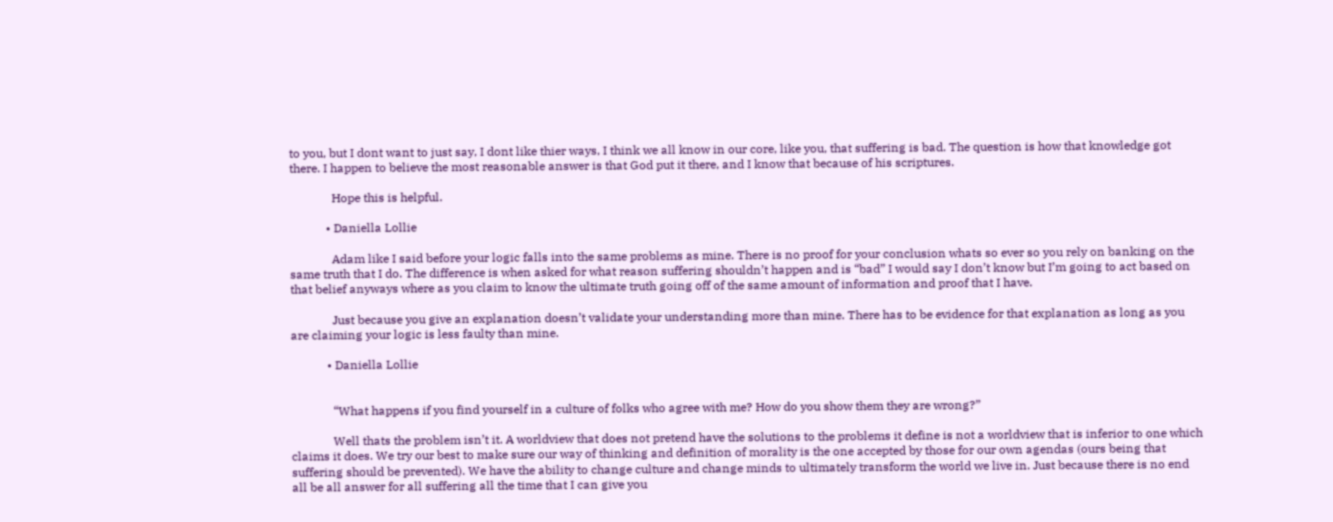to you, but I dont want to just say, I dont like thier ways, I think we all know in our core, like you, that suffering is bad. The question is how that knowledge got there. I happen to believe the most reasonable answer is that God put it there, and I know that because of his scriptures.

              Hope this is helpful.

            • Daniella Lollie

              Adam like I said before your logic falls into the same problems as mine. There is no proof for your conclusion whats so ever so you rely on banking on the same truth that I do. The difference is when asked for what reason suffering shouldn’t happen and is “bad” I would say I don’t know but I’m going to act based on that belief anyways where as you claim to know the ultimate truth going off of the same amount of information and proof that I have.

              Just because you give an explanation doesn’t validate your understanding more than mine. There has to be evidence for that explanation as long as you are claiming your logic is less faulty than mine.

            • Daniella Lollie


              “What happens if you find yourself in a culture of folks who agree with me? How do you show them they are wrong?”

              Well thats the problem isn’t it. A worldview that does not pretend have the solutions to the problems it define is not a worldview that is inferior to one which claims it does. We try our best to make sure our way of thinking and definition of morality is the one accepted by those for our own agendas (ours being that suffering should be prevented). We have the ability to change culture and change minds to ultimately transform the world we live in. Just because there is no end all be all answer for all suffering all the time that I can give you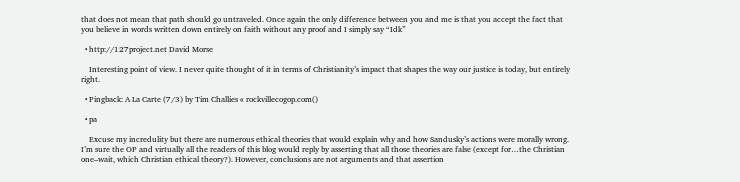that does not mean that path should go untraveled. Once again the only difference between you and me is that you accept the fact that you believe in words written down entirely on faith without any proof and I simply say “Idk”

  • http://127project.net David Morse

    Interesting point of view. I never quite thought of it in terms of Christianity’s impact that shapes the way our justice is today, but entirely right.

  • Pingback: A La Carte (7/3) by Tim Challies « rockvillecogop.com()

  • pa

    Excuse my incredulity but there are numerous ethical theories that would explain why and how Sandusky’s actions were morally wrong. I’m sure the OP and virtually all the readers of this blog would reply by asserting that all those theories are false (except for…the Christian one–wait, which Christian ethical theory?). However, conclusions are not arguments and that assertion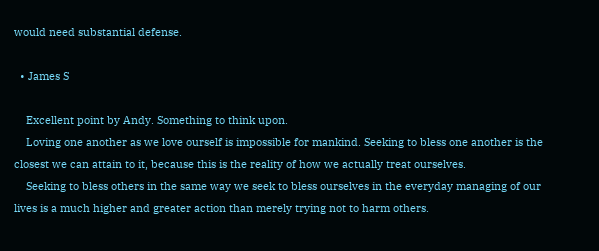would need substantial defense.

  • James S

    Excellent point by Andy. Something to think upon.
    Loving one another as we love ourself is impossible for mankind. Seeking to bless one another is the closest we can attain to it, because this is the reality of how we actually treat ourselves.
    Seeking to bless others in the same way we seek to bless ourselves in the everyday managing of our lives is a much higher and greater action than merely trying not to harm others.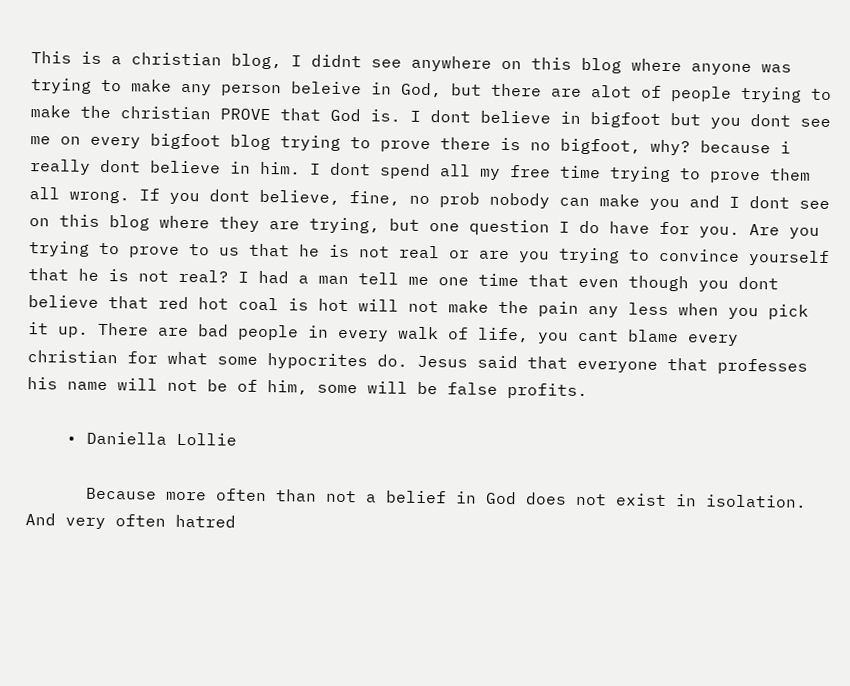This is a christian blog, I didnt see anywhere on this blog where anyone was trying to make any person beleive in God, but there are alot of people trying to make the christian PROVE that God is. I dont believe in bigfoot but you dont see me on every bigfoot blog trying to prove there is no bigfoot, why? because i really dont believe in him. I dont spend all my free time trying to prove them all wrong. If you dont believe, fine, no prob nobody can make you and I dont see on this blog where they are trying, but one question I do have for you. Are you trying to prove to us that he is not real or are you trying to convince yourself that he is not real? I had a man tell me one time that even though you dont believe that red hot coal is hot will not make the pain any less when you pick it up. There are bad people in every walk of life, you cant blame every christian for what some hypocrites do. Jesus said that everyone that professes his name will not be of him, some will be false profits.

    • Daniella Lollie

      Because more often than not a belief in God does not exist in isolation. And very often hatred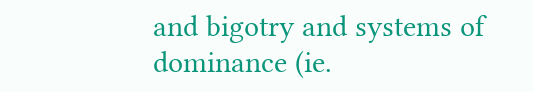and bigotry and systems of dominance (ie.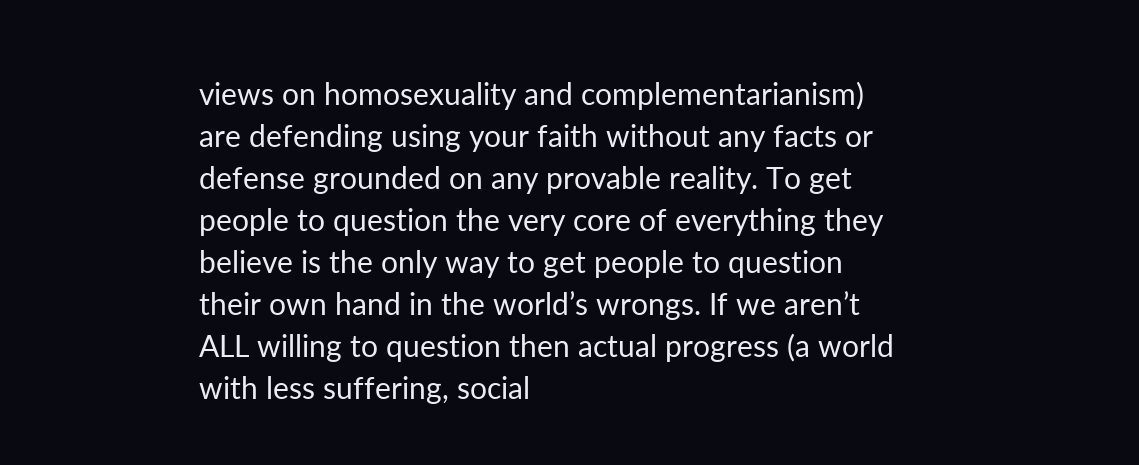views on homosexuality and complementarianism) are defending using your faith without any facts or defense grounded on any provable reality. To get people to question the very core of everything they believe is the only way to get people to question their own hand in the world’s wrongs. If we aren’t ALL willing to question then actual progress (a world with less suffering, social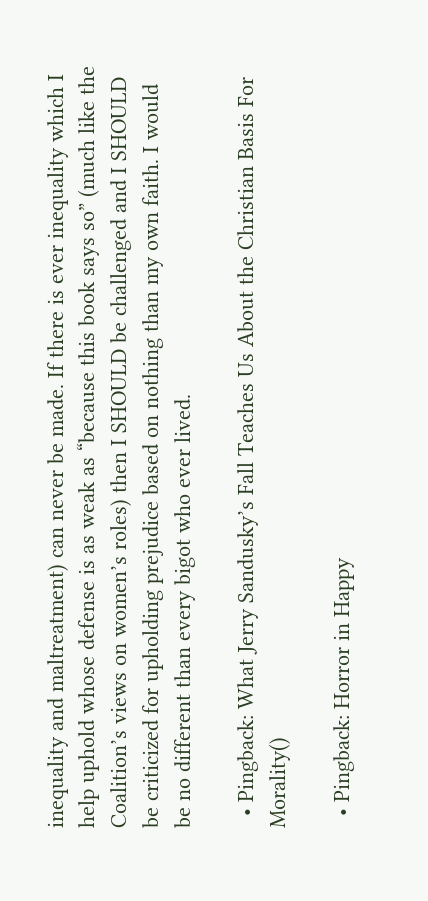inequality and maltreatment) can never be made. If there is ever inequality which I help uphold whose defense is as weak as “because this book says so” (much like the Coalition’s views on women’s roles) then I SHOULD be challenged and I SHOULD be criticized for upholding prejudice based on nothing than my own faith. I would be no different than every bigot who ever lived.

  • Pingback: What Jerry Sandusky’s Fall Teaches Us About the Christian Basis For Morality()

  • Pingback: Horror in Happy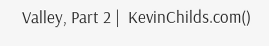Valley, Part 2 |  KevinChilds.com()